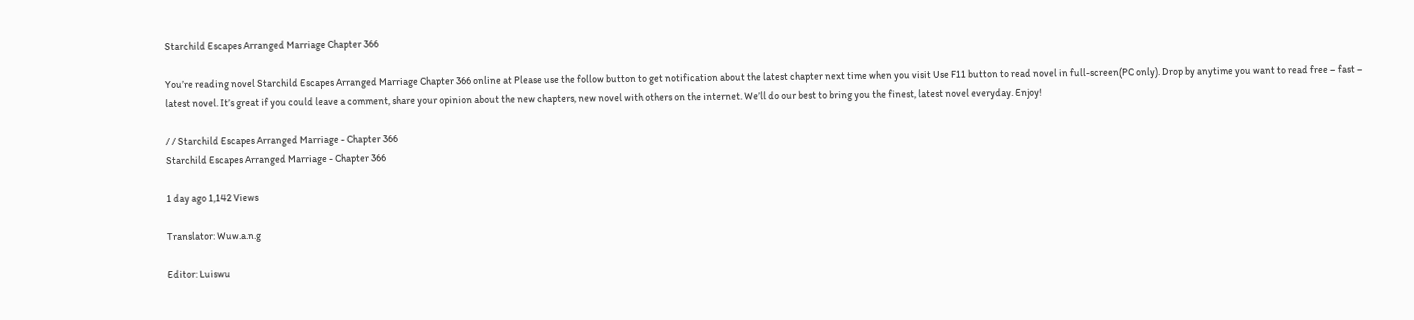Starchild Escapes Arranged Marriage Chapter 366

You’re reading novel Starchild Escapes Arranged Marriage Chapter 366 online at Please use the follow button to get notification about the latest chapter next time when you visit Use F11 button to read novel in full-screen(PC only). Drop by anytime you want to read free – fast – latest novel. It’s great if you could leave a comment, share your opinion about the new chapters, new novel with others on the internet. We’ll do our best to bring you the finest, latest novel everyday. Enjoy!

/ / Starchild Escapes Arranged Marriage - Chapter 366
Starchild Escapes Arranged Marriage - Chapter 366

1 day ago 1,142 Views

Translator: Wuw.a.n.g

Editor: Luiswu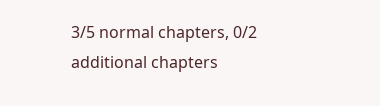3/5 normal chapters, 0/2 additional chapters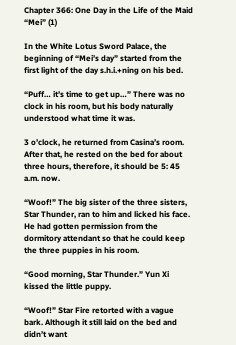Chapter 366: One Day in the Life of the Maid “Mei” (1)

In the White Lotus Sword Palace, the beginning of “Mei’s day” started from the first light of the day s.h.i.+ning on his bed.

“Puff… it’s time to get up…” There was no clock in his room, but his body naturally understood what time it was.

3 o’clock, he returned from Casina’s room. After that, he rested on the bed for about three hours, therefore, it should be 5: 45 a.m. now.

“Woof!” The big sister of the three sisters, Star Thunder, ran to him and licked his face. He had gotten permission from the dormitory attendant so that he could keep the three puppies in his room.

“Good morning, Star Thunder.” Yun Xi kissed the little puppy.

“Woof!” Star Fire retorted with a vague bark. Although it still laid on the bed and didn’t want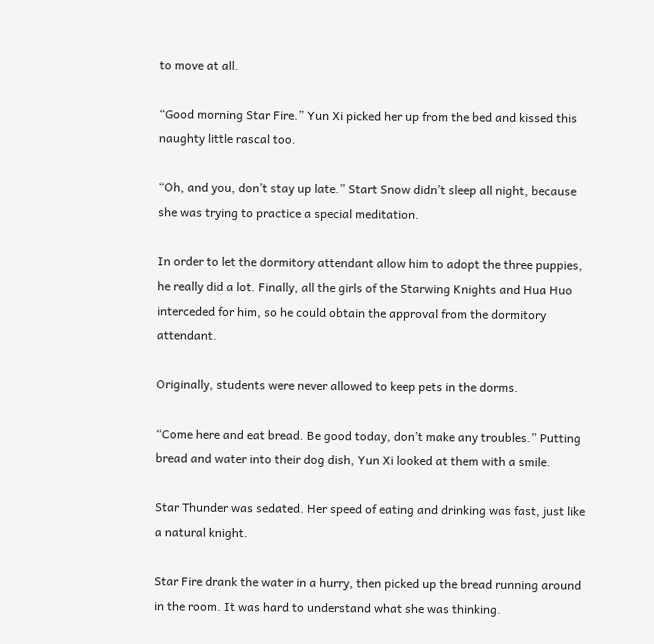to move at all.

“Good morning Star Fire.” Yun Xi picked her up from the bed and kissed this naughty little rascal too.

“Oh, and you, don’t stay up late.” Start Snow didn’t sleep all night, because she was trying to practice a special meditation.

In order to let the dormitory attendant allow him to adopt the three puppies, he really did a lot. Finally, all the girls of the Starwing Knights and Hua Huo interceded for him, so he could obtain the approval from the dormitory attendant.

Originally, students were never allowed to keep pets in the dorms.

“Come here and eat bread. Be good today, don’t make any troubles.” Putting bread and water into their dog dish, Yun Xi looked at them with a smile.

Star Thunder was sedated. Her speed of eating and drinking was fast, just like a natural knight.

Star Fire drank the water in a hurry, then picked up the bread running around in the room. It was hard to understand what she was thinking.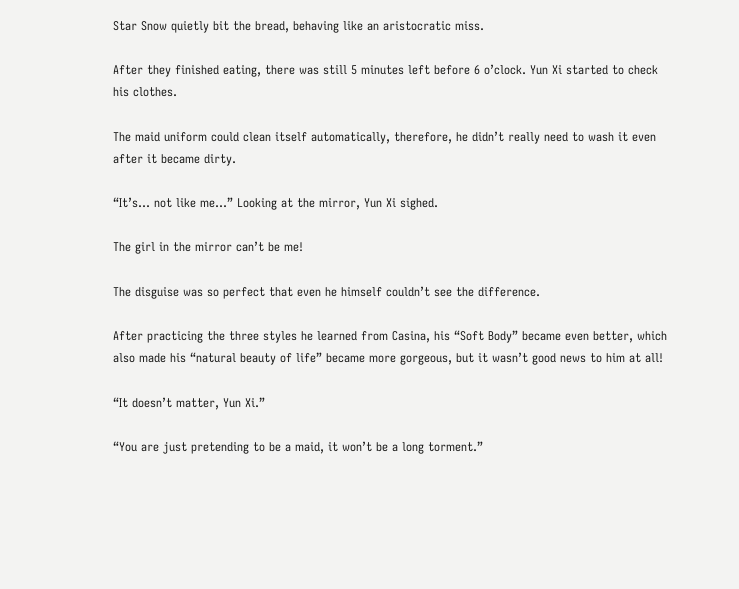Star Snow quietly bit the bread, behaving like an aristocratic miss.

After they finished eating, there was still 5 minutes left before 6 o’clock. Yun Xi started to check his clothes.

The maid uniform could clean itself automatically, therefore, he didn’t really need to wash it even after it became dirty.

“It’s… not like me…” Looking at the mirror, Yun Xi sighed.

The girl in the mirror can’t be me!

The disguise was so perfect that even he himself couldn’t see the difference.

After practicing the three styles he learned from Casina, his “Soft Body” became even better, which also made his “natural beauty of life” became more gorgeous, but it wasn’t good news to him at all!

“It doesn’t matter, Yun Xi.”

“You are just pretending to be a maid, it won’t be a long torment.”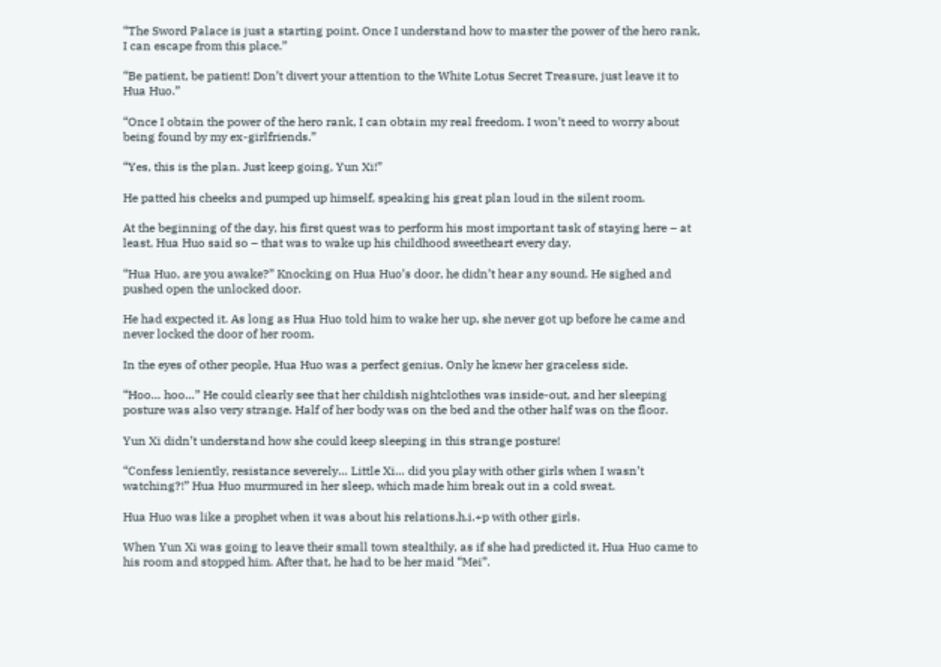“The Sword Palace is just a starting point. Once I understand how to master the power of the hero rank, I can escape from this place.”

“Be patient, be patient! Don’t divert your attention to the White Lotus Secret Treasure, just leave it to Hua Huo.”

“Once I obtain the power of the hero rank, I can obtain my real freedom. I won’t need to worry about being found by my ex-girlfriends.”

“Yes, this is the plan. Just keep going, Yun Xi!”

He patted his cheeks and pumped up himself, speaking his great plan loud in the silent room.

At the beginning of the day, his first quest was to perform his most important task of staying here – at least, Hua Huo said so – that was to wake up his childhood sweetheart every day.

“Hua Huo, are you awake?” Knocking on Hua Huo’s door, he didn’t hear any sound. He sighed and pushed open the unlocked door.

He had expected it. As long as Hua Huo told him to wake her up, she never got up before he came and never locked the door of her room.

In the eyes of other people, Hua Huo was a perfect genius. Only he knew her graceless side.

“Hoo… hoo…” He could clearly see that her childish nightclothes was inside-out, and her sleeping posture was also very strange. Half of her body was on the bed and the other half was on the floor.

Yun Xi didn’t understand how she could keep sleeping in this strange posture!

“Confess leniently, resistance severely… Little Xi… did you play with other girls when I wasn’t watching?!” Hua Huo murmured in her sleep, which made him break out in a cold sweat.

Hua Huo was like a prophet when it was about his relations.h.i.+p with other girls.

When Yun Xi was going to leave their small town stealthily, as if she had predicted it, Hua Huo came to his room and stopped him. After that, he had to be her maid “Mei”.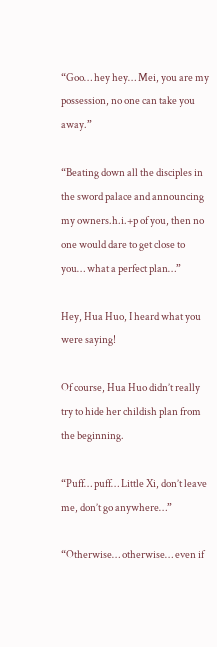“Goo… hey hey… Mei, you are my possession, no one can take you away.”

“Beating down all the disciples in the sword palace and announcing my owners.h.i.+p of you, then no one would dare to get close to you… what a perfect plan…”

Hey, Hua Huo, I heard what you were saying!

Of course, Hua Huo didn’t really try to hide her childish plan from the beginning.

“Puff… puff… Little Xi, don’t leave me, don’t go anywhere…”

“Otherwise… otherwise… even if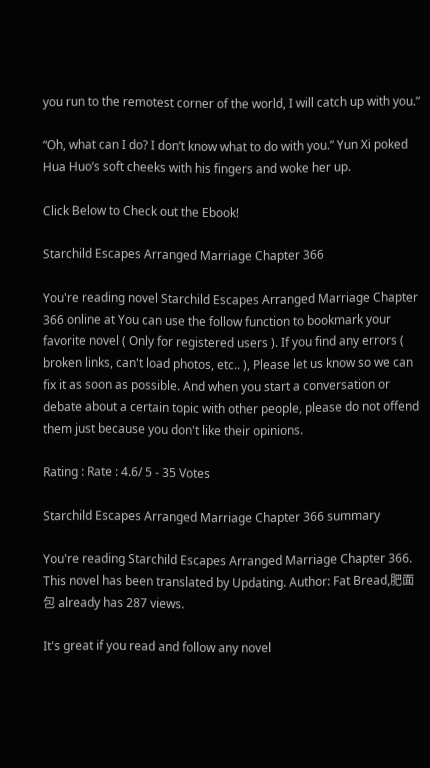you run to the remotest corner of the world, I will catch up with you.”

“Oh, what can I do? I don’t know what to do with you.” Yun Xi poked Hua Huo’s soft cheeks with his fingers and woke her up.

Click Below to Check out the Ebook!

Starchild Escapes Arranged Marriage Chapter 366

You're reading novel Starchild Escapes Arranged Marriage Chapter 366 online at You can use the follow function to bookmark your favorite novel ( Only for registered users ). If you find any errors ( broken links, can't load photos, etc.. ), Please let us know so we can fix it as soon as possible. And when you start a conversation or debate about a certain topic with other people, please do not offend them just because you don't like their opinions.

Rating : Rate : 4.6/ 5 - 35 Votes

Starchild Escapes Arranged Marriage Chapter 366 summary

You're reading Starchild Escapes Arranged Marriage Chapter 366. This novel has been translated by Updating. Author: Fat Bread,肥面包 already has 287 views.

It's great if you read and follow any novel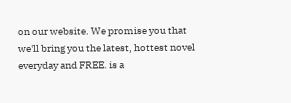on our website. We promise you that we'll bring you the latest, hottest novel everyday and FREE. is a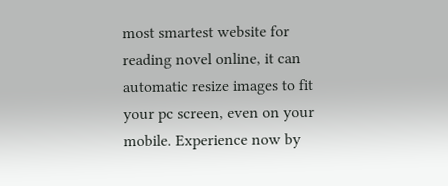most smartest website for reading novel online, it can automatic resize images to fit your pc screen, even on your mobile. Experience now by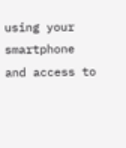using your smartphone and access to